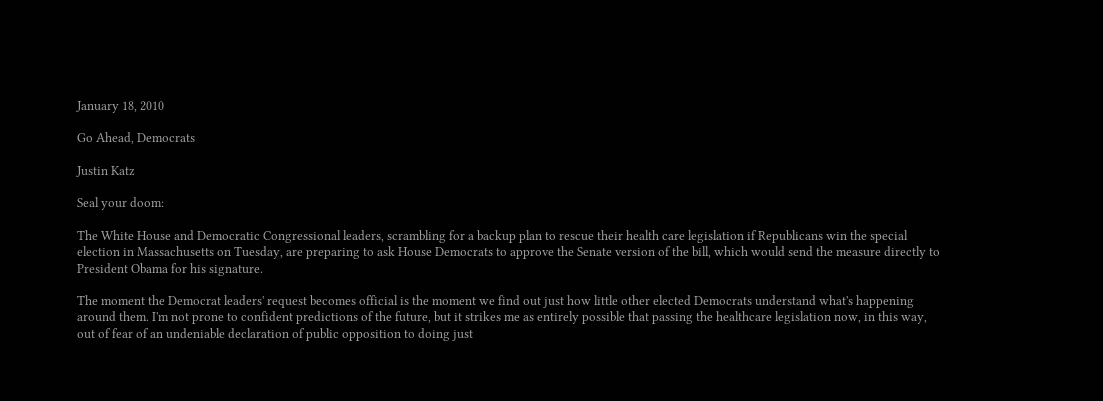January 18, 2010

Go Ahead, Democrats

Justin Katz

Seal your doom:

The White House and Democratic Congressional leaders, scrambling for a backup plan to rescue their health care legislation if Republicans win the special election in Massachusetts on Tuesday, are preparing to ask House Democrats to approve the Senate version of the bill, which would send the measure directly to President Obama for his signature.

The moment the Democrat leaders' request becomes official is the moment we find out just how little other elected Democrats understand what's happening around them. I'm not prone to confident predictions of the future, but it strikes me as entirely possible that passing the healthcare legislation now, in this way, out of fear of an undeniable declaration of public opposition to doing just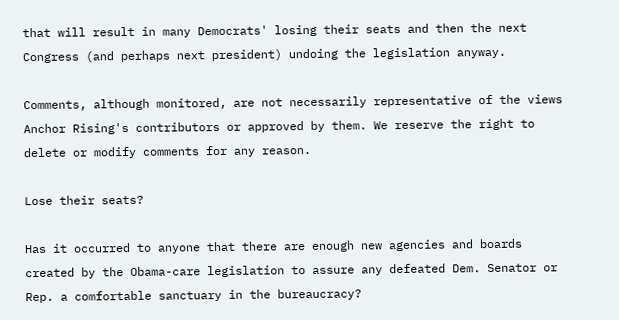that will result in many Democrats' losing their seats and then the next Congress (and perhaps next president) undoing the legislation anyway.

Comments, although monitored, are not necessarily representative of the views Anchor Rising's contributors or approved by them. We reserve the right to delete or modify comments for any reason.

Lose their seats?

Has it occurred to anyone that there are enough new agencies and boards created by the Obama-care legislation to assure any defeated Dem. Senator or Rep. a comfortable sanctuary in the bureaucracy?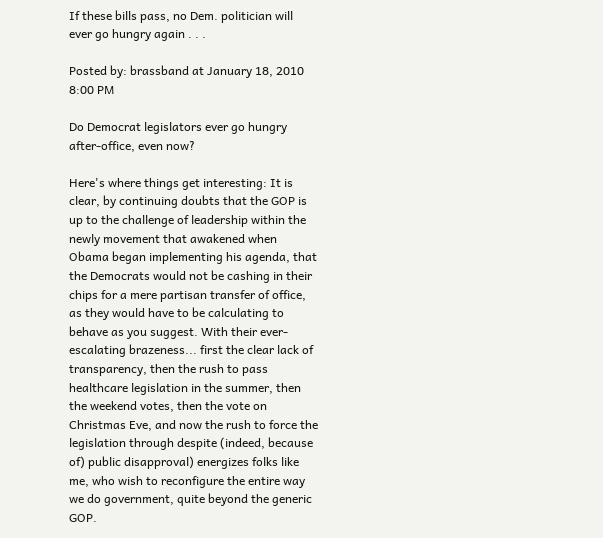If these bills pass, no Dem. politician will ever go hungry again . . .

Posted by: brassband at January 18, 2010 8:00 PM

Do Democrat legislators ever go hungry after-office, even now?

Here's where things get interesting: It is clear, by continuing doubts that the GOP is up to the challenge of leadership within the newly movement that awakened when Obama began implementing his agenda, that the Democrats would not be cashing in their chips for a mere partisan transfer of office, as they would have to be calculating to behave as you suggest. With their ever-escalating brazeness... first the clear lack of transparency, then the rush to pass healthcare legislation in the summer, then the weekend votes, then the vote on Christmas Eve, and now the rush to force the legislation through despite (indeed, because of) public disapproval) energizes folks like me, who wish to reconfigure the entire way we do government, quite beyond the generic GOP.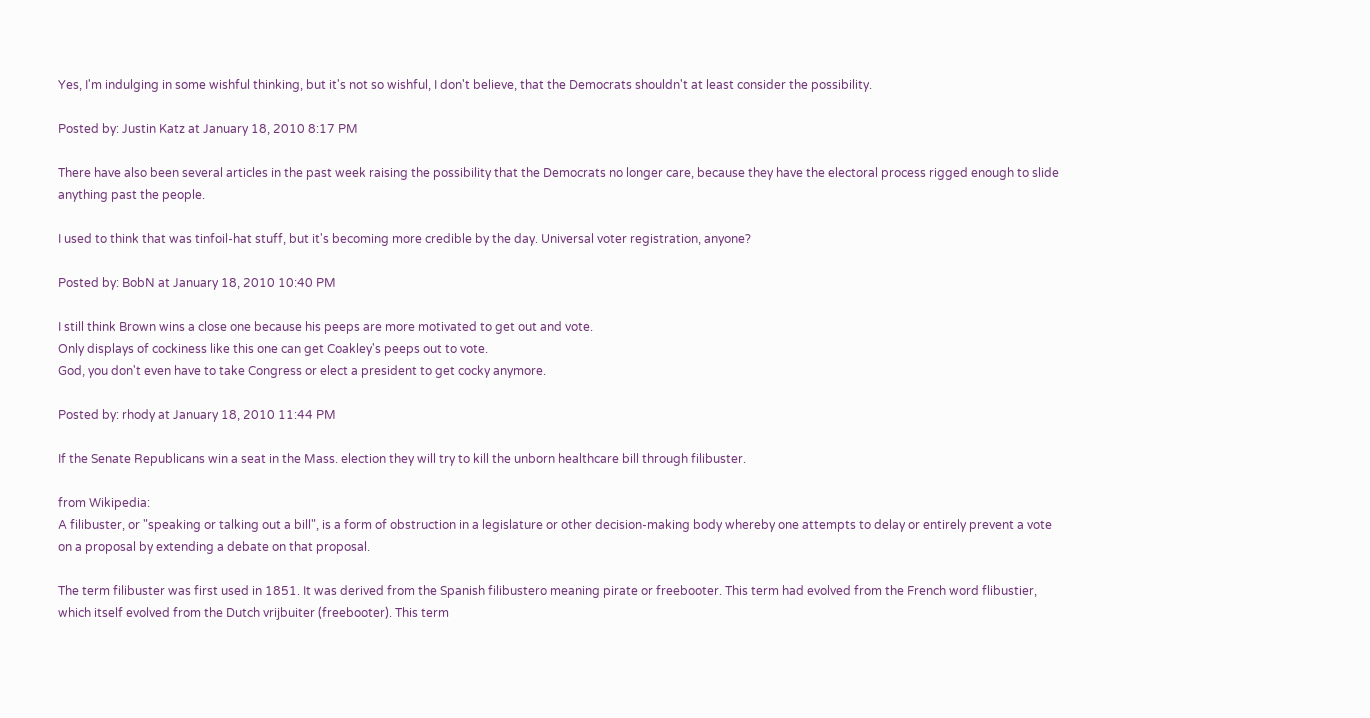Yes, I'm indulging in some wishful thinking, but it's not so wishful, I don't believe, that the Democrats shouldn't at least consider the possibility.

Posted by: Justin Katz at January 18, 2010 8:17 PM

There have also been several articles in the past week raising the possibility that the Democrats no longer care, because they have the electoral process rigged enough to slide anything past the people.

I used to think that was tinfoil-hat stuff, but it's becoming more credible by the day. Universal voter registration, anyone?

Posted by: BobN at January 18, 2010 10:40 PM

I still think Brown wins a close one because his peeps are more motivated to get out and vote.
Only displays of cockiness like this one can get Coakley's peeps out to vote.
God, you don't even have to take Congress or elect a president to get cocky anymore.

Posted by: rhody at January 18, 2010 11:44 PM

If the Senate Republicans win a seat in the Mass. election they will try to kill the unborn healthcare bill through filibuster.

from Wikipedia:
A filibuster, or "speaking or talking out a bill", is a form of obstruction in a legislature or other decision-making body whereby one attempts to delay or entirely prevent a vote on a proposal by extending a debate on that proposal.

The term filibuster was first used in 1851. It was derived from the Spanish filibustero meaning pirate or freebooter. This term had evolved from the French word flibustier, which itself evolved from the Dutch vrijbuiter (freebooter). This term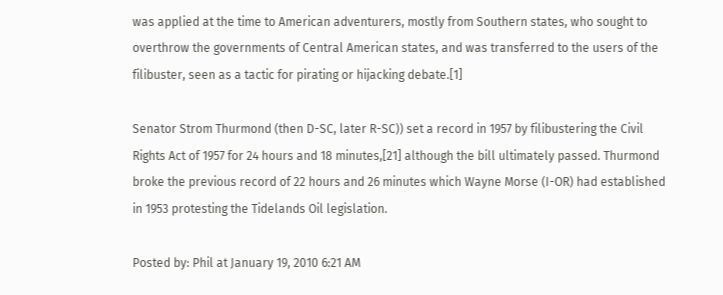was applied at the time to American adventurers, mostly from Southern states, who sought to overthrow the governments of Central American states, and was transferred to the users of the filibuster, seen as a tactic for pirating or hijacking debate.[1]

Senator Strom Thurmond (then D-SC, later R-SC)) set a record in 1957 by filibustering the Civil Rights Act of 1957 for 24 hours and 18 minutes,[21] although the bill ultimately passed. Thurmond broke the previous record of 22 hours and 26 minutes which Wayne Morse (I-OR) had established in 1953 protesting the Tidelands Oil legislation.

Posted by: Phil at January 19, 2010 6:21 AM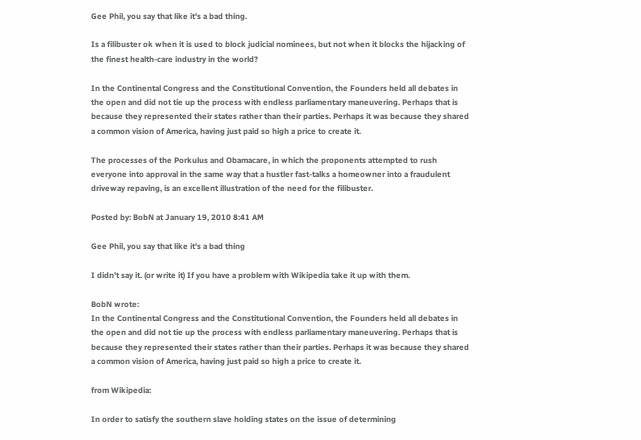Gee Phil, you say that like it's a bad thing.

Is a filibuster ok when it is used to block judicial nominees, but not when it blocks the hijacking of the finest health-care industry in the world?

In the Continental Congress and the Constitutional Convention, the Founders held all debates in the open and did not tie up the process with endless parliamentary maneuvering. Perhaps that is because they represented their states rather than their parties. Perhaps it was because they shared a common vision of America, having just paid so high a price to create it.

The processes of the Porkulus and Obamacare, in which the proponents attempted to rush everyone into approval in the same way that a hustler fast-talks a homeowner into a fraudulent driveway repaving, is an excellent illustration of the need for the filibuster.

Posted by: BobN at January 19, 2010 8:41 AM

Gee Phil, you say that like it's a bad thing

I didn't say it. (or write it) If you have a problem with Wikipedia take it up with them.

BobN wrote:
In the Continental Congress and the Constitutional Convention, the Founders held all debates in the open and did not tie up the process with endless parliamentary maneuvering. Perhaps that is because they represented their states rather than their parties. Perhaps it was because they shared a common vision of America, having just paid so high a price to create it.

from Wikipedia:

In order to satisfy the southern slave holding states on the issue of determining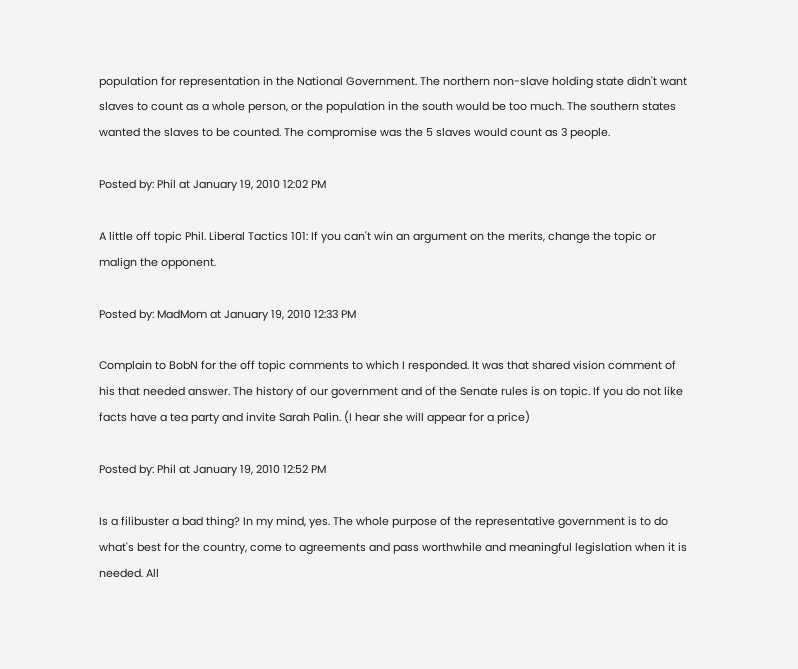population for representation in the National Government. The northern non-slave holding state didn't want slaves to count as a whole person, or the population in the south would be too much. The southern states wanted the slaves to be counted. The compromise was the 5 slaves would count as 3 people.

Posted by: Phil at January 19, 2010 12:02 PM

A little off topic Phil. Liberal Tactics 101: If you can't win an argument on the merits, change the topic or malign the opponent.

Posted by: MadMom at January 19, 2010 12:33 PM

Complain to BobN for the off topic comments to which I responded. It was that shared vision comment of his that needed answer. The history of our government and of the Senate rules is on topic. If you do not like facts have a tea party and invite Sarah Palin. (I hear she will appear for a price)

Posted by: Phil at January 19, 2010 12:52 PM

Is a filibuster a bad thing? In my mind, yes. The whole purpose of the representative government is to do what's best for the country, come to agreements and pass worthwhile and meaningful legislation when it is needed. All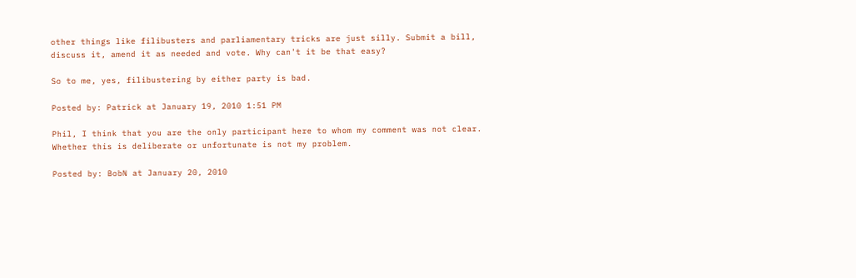other things like filibusters and parliamentary tricks are just silly. Submit a bill, discuss it, amend it as needed and vote. Why can't it be that easy?

So to me, yes, filibustering by either party is bad.

Posted by: Patrick at January 19, 2010 1:51 PM

Phil, I think that you are the only participant here to whom my comment was not clear. Whether this is deliberate or unfortunate is not my problem.

Posted by: BobN at January 20, 2010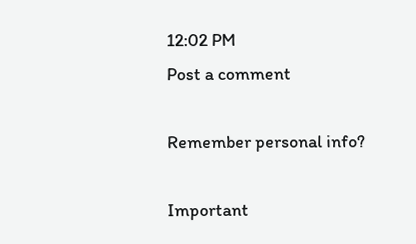12:02 PM
Post a comment

Remember personal info?

Important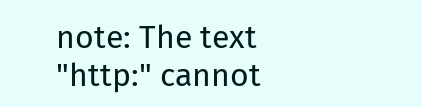note: The text "http:" cannot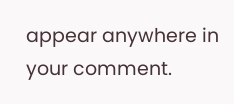appear anywhere in your comment.